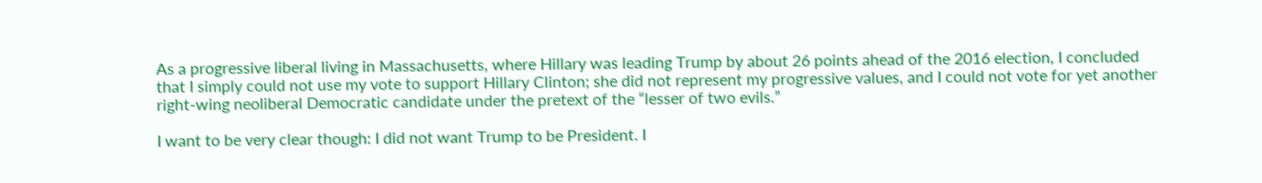As a progressive liberal living in Massachusetts, where Hillary was leading Trump by about 26 points ahead of the 2016 election, I concluded that I simply could not use my vote to support Hillary Clinton; she did not represent my progressive values, and I could not vote for yet another right-wing neoliberal Democratic candidate under the pretext of the “lesser of two evils.”

I want to be very clear though: I did not want Trump to be President. I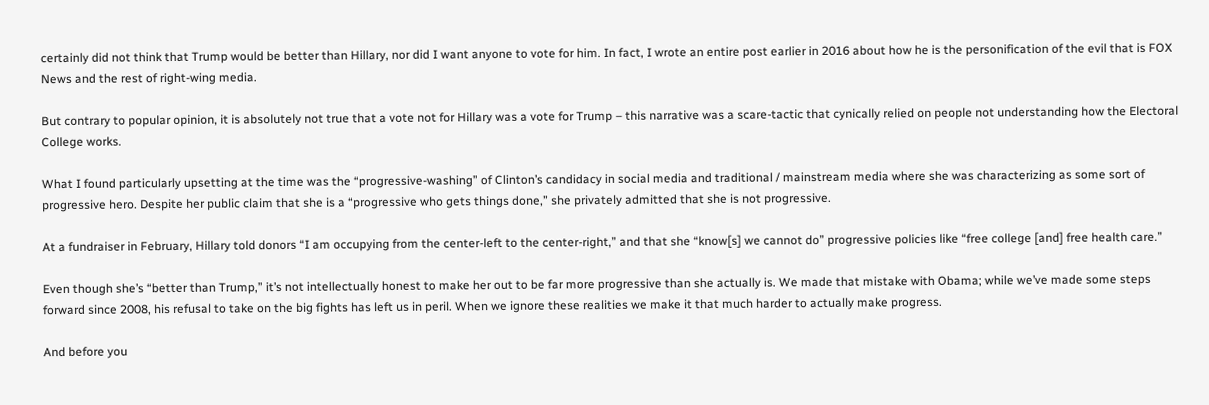certainly did not think that Trump would be better than Hillary, nor did I want anyone to vote for him. In fact, I wrote an entire post earlier in 2016 about how he is the personification of the evil that is FOX News and the rest of right-wing media.

But contrary to popular opinion, it is absolutely not true that a vote not for Hillary was a vote for Trump – this narrative was a scare-tactic that cynically relied on people not understanding how the Electoral College works.

What I found particularly upsetting at the time was the “progressive-washing” of Clinton’s candidacy in social media and traditional / mainstream media where she was characterizing as some sort of progressive hero. Despite her public claim that she is a “progressive who gets things done,” she privately admitted that she is not progressive.

At a fundraiser in February, Hillary told donors “I am occupying from the center-left to the center-right,” and that she “know[s] we cannot do” progressive policies like “free college [and] free health care.”

Even though she’s “better than Trump,” it’s not intellectually honest to make her out to be far more progressive than she actually is. We made that mistake with Obama; while we’ve made some steps forward since 2008, his refusal to take on the big fights has left us in peril. When we ignore these realities we make it that much harder to actually make progress.

And before you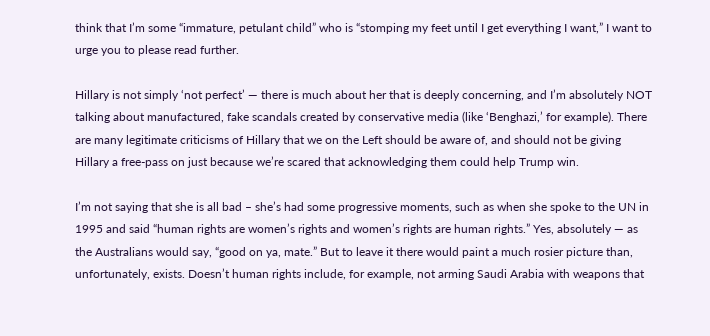think that I’m some “immature, petulant child” who is “stomping my feet until I get everything I want,” I want to urge you to please read further.

Hillary is not simply ‘not perfect’ — there is much about her that is deeply concerning, and I’m absolutely NOT talking about manufactured, fake scandals created by conservative media (like ‘Benghazi,’ for example). There are many legitimate criticisms of Hillary that we on the Left should be aware of, and should not be giving Hillary a free-pass on just because we’re scared that acknowledging them could help Trump win.

I’m not saying that she is all bad – she’s had some progressive moments, such as when she spoke to the UN in 1995 and said “human rights are women’s rights and women’s rights are human rights.” Yes, absolutely — as the Australians would say, “good on ya, mate.” But to leave it there would paint a much rosier picture than, unfortunately, exists. Doesn’t human rights include, for example, not arming Saudi Arabia with weapons that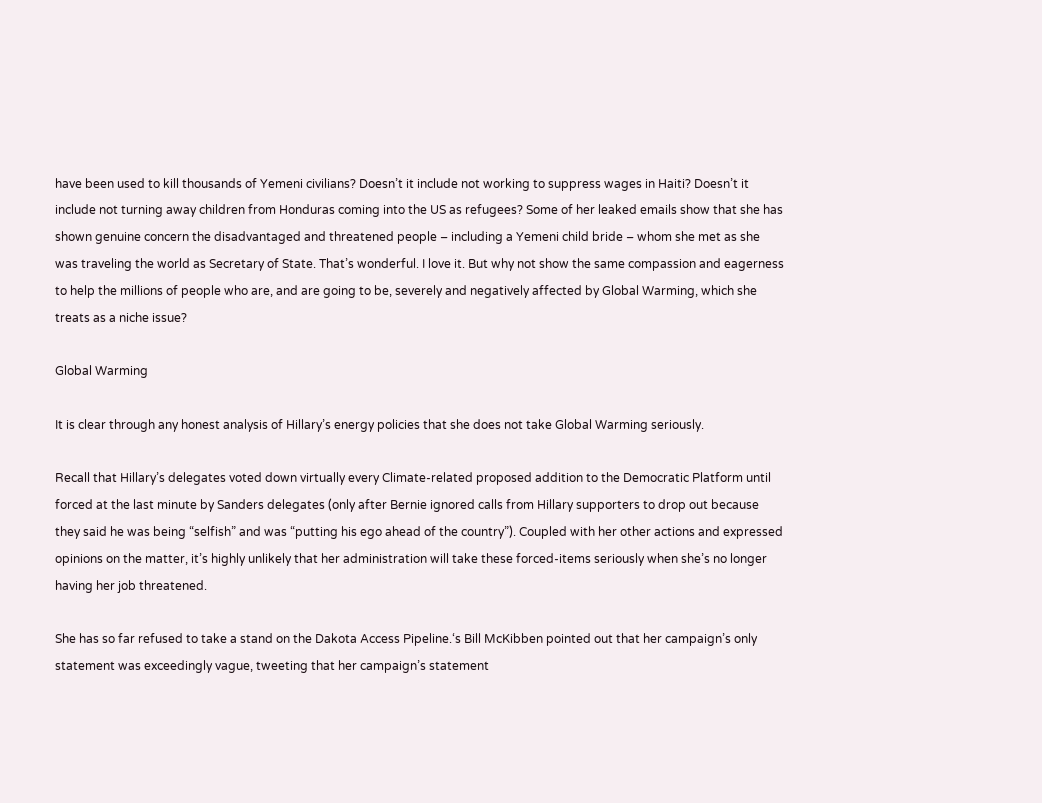have been used to kill thousands of Yemeni civilians? Doesn’t it include not working to suppress wages in Haiti? Doesn’t it include not turning away children from Honduras coming into the US as refugees? Some of her leaked emails show that she has shown genuine concern the disadvantaged and threatened people – including a Yemeni child bride – whom she met as she was traveling the world as Secretary of State. That’s wonderful. I love it. But why not show the same compassion and eagerness to help the millions of people who are, and are going to be, severely and negatively affected by Global Warming, which she treats as a niche issue?

Global Warming

It is clear through any honest analysis of Hillary’s energy policies that she does not take Global Warming seriously.

Recall that Hillary’s delegates voted down virtually every Climate-related proposed addition to the Democratic Platform until forced at the last minute by Sanders delegates (only after Bernie ignored calls from Hillary supporters to drop out because they said he was being “selfish” and was “putting his ego ahead of the country”). Coupled with her other actions and expressed opinions on the matter, it’s highly unlikely that her administration will take these forced-items seriously when she’s no longer having her job threatened.

She has so far refused to take a stand on the Dakota Access Pipeline.‘s Bill McKibben pointed out that her campaign’s only statement was exceedingly vague, tweeting that her campaign’s statement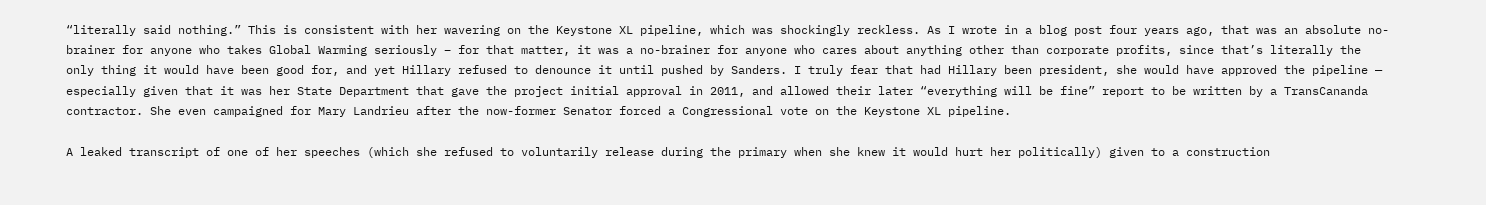“literally said nothing.” This is consistent with her wavering on the Keystone XL pipeline, which was shockingly reckless. As I wrote in a blog post four years ago, that was an absolute no-brainer for anyone who takes Global Warming seriously – for that matter, it was a no-brainer for anyone who cares about anything other than corporate profits, since that’s literally the only thing it would have been good for, and yet Hillary refused to denounce it until pushed by Sanders. I truly fear that had Hillary been president, she would have approved the pipeline — especially given that it was her State Department that gave the project initial approval in 2011, and allowed their later “everything will be fine” report to be written by a TransCananda contractor. She even campaigned for Mary Landrieu after the now-former Senator forced a Congressional vote on the Keystone XL pipeline.

A leaked transcript of one of her speeches (which she refused to voluntarily release during the primary when she knew it would hurt her politically) given to a construction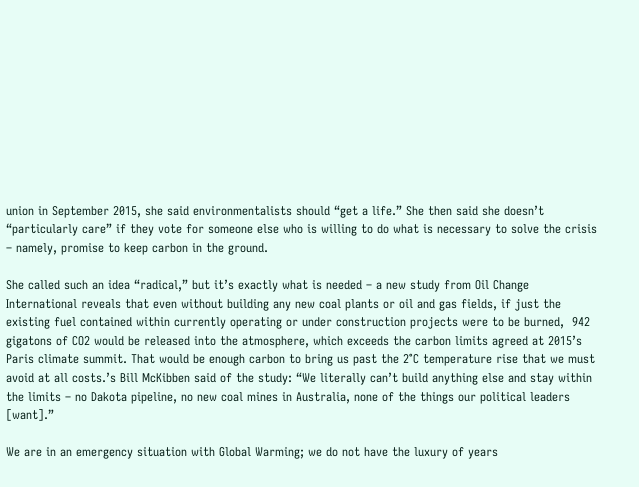union in September 2015, she said environmentalists should “get a life.” She then said she doesn’t “particularly care” if they vote for someone else who is willing to do what is necessary to solve the crisis – namely, promise to keep carbon in the ground.

She called such an idea “radical,” but it’s exactly what is needed – a new study from Oil Change International reveals that even without building any new coal plants or oil and gas fields, if just the existing fuel contained within currently operating or under construction projects were to be burned,  942 gigatons of CO2 would be released into the atmosphere, which exceeds the carbon limits agreed at 2015’s Paris climate summit. That would be enough carbon to bring us past the 2°C temperature rise that we must avoid at all costs.’s Bill McKibben said of the study: “We literally can’t build anything else and stay within the limits – no Dakota pipeline, no new coal mines in Australia, none of the things our political leaders [want].”

We are in an emergency situation with Global Warming; we do not have the luxury of years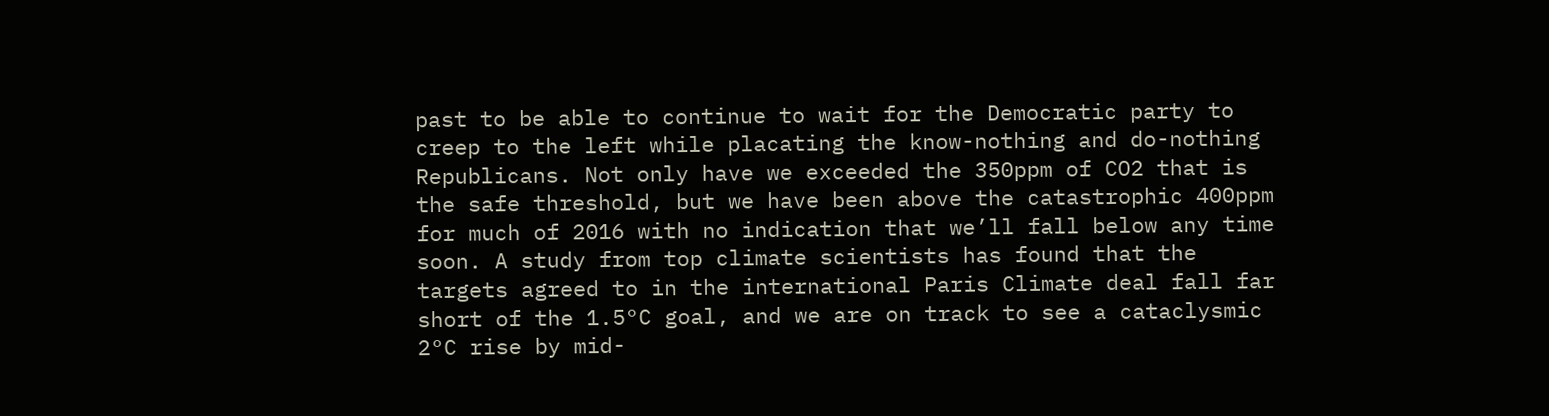past to be able to continue to wait for the Democratic party to creep to the left while placating the know-nothing and do-nothing Republicans. Not only have we exceeded the 350ppm of CO2 that is the safe threshold, but we have been above the catastrophic 400ppm for much of 2016 with no indication that we’ll fall below any time soon. A study from top climate scientists has found that the targets agreed to in the international Paris Climate deal fall far short of the 1.5°C goal, and we are on track to see a cataclysmic 2°C rise by mid-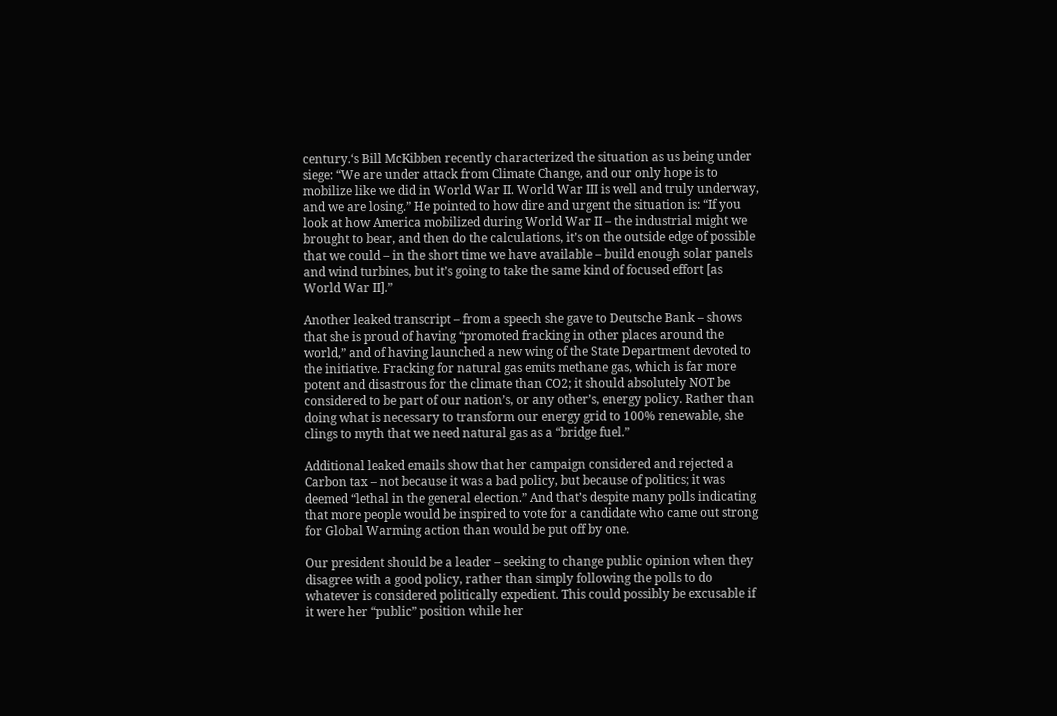century.‘s Bill McKibben recently characterized the situation as us being under siege: “We are under attack from Climate Change, and our only hope is to mobilize like we did in World War II. World War III is well and truly underway, and we are losing.” He pointed to how dire and urgent the situation is: “If you look at how America mobilized during World War II – the industrial might we brought to bear, and then do the calculations, it’s on the outside edge of possible that we could – in the short time we have available – build enough solar panels and wind turbines, but it’s going to take the same kind of focused effort [as World War II].”

Another leaked transcript – from a speech she gave to Deutsche Bank – shows that she is proud of having “promoted fracking in other places around the world,” and of having launched a new wing of the State Department devoted to the initiative. Fracking for natural gas emits methane gas, which is far more potent and disastrous for the climate than CO2; it should absolutely NOT be considered to be part of our nation’s, or any other’s, energy policy. Rather than doing what is necessary to transform our energy grid to 100% renewable, she clings to myth that we need natural gas as a “bridge fuel.”

Additional leaked emails show that her campaign considered and rejected a Carbon tax – not because it was a bad policy, but because of politics; it was deemed “lethal in the general election.” And that’s despite many polls indicating that more people would be inspired to vote for a candidate who came out strong for Global Warming action than would be put off by one.

Our president should be a leader – seeking to change public opinion when they disagree with a good policy, rather than simply following the polls to do whatever is considered politically expedient. This could possibly be excusable if it were her “public” position while her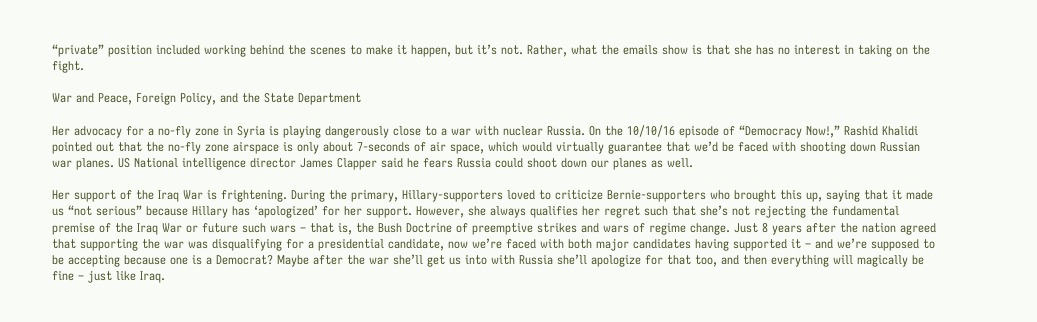“private” position included working behind the scenes to make it happen, but it’s not. Rather, what the emails show is that she has no interest in taking on the fight.

War and Peace, Foreign Policy, and the State Department

Her advocacy for a no-fly zone in Syria is playing dangerously close to a war with nuclear Russia. On the 10/10/16 episode of “Democracy Now!,” Rashid Khalidi pointed out that the no-fly zone airspace is only about 7-seconds of air space, which would virtually guarantee that we’d be faced with shooting down Russian war planes. US National intelligence director James Clapper said he fears Russia could shoot down our planes as well.

Her support of the Iraq War is frightening. During the primary, Hillary-supporters loved to criticize Bernie-supporters who brought this up, saying that it made us “not serious” because Hillary has ‘apologized’ for her support. However, she always qualifies her regret such that she’s not rejecting the fundamental premise of the Iraq War or future such wars – that is, the Bush Doctrine of preemptive strikes and wars of regime change. Just 8 years after the nation agreed that supporting the war was disqualifying for a presidential candidate, now we’re faced with both major candidates having supported it – and we’re supposed to be accepting because one is a Democrat? Maybe after the war she’ll get us into with Russia she’ll apologize for that too, and then everything will magically be fine – just like Iraq.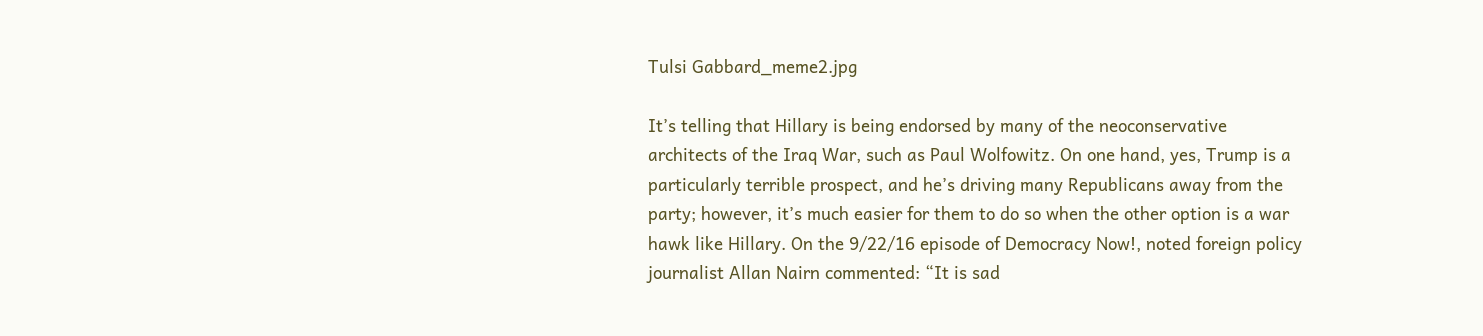Tulsi Gabbard_meme2.jpg

It’s telling that Hillary is being endorsed by many of the neoconservative architects of the Iraq War, such as Paul Wolfowitz. On one hand, yes, Trump is a particularly terrible prospect, and he’s driving many Republicans away from the party; however, it’s much easier for them to do so when the other option is a war hawk like Hillary. On the 9/22/16 episode of Democracy Now!, noted foreign policy journalist Allan Nairn commented: “It is sad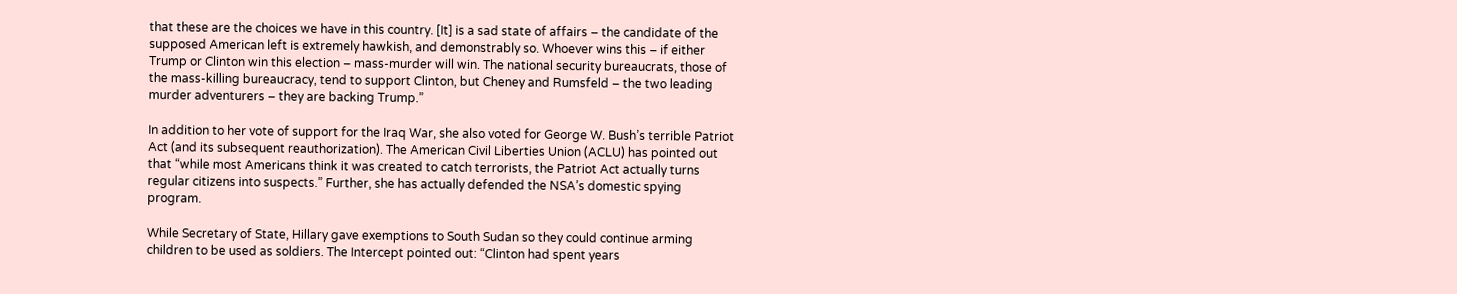that these are the choices we have in this country. [It] is a sad state of affairs – the candidate of the supposed American left is extremely hawkish, and demonstrably so. Whoever wins this – if either Trump or Clinton win this election – mass-murder will win. The national security bureaucrats, those of the mass-killing bureaucracy, tend to support Clinton, but Cheney and Rumsfeld – the two leading murder adventurers – they are backing Trump.”

In addition to her vote of support for the Iraq War, she also voted for George W. Bush’s terrible Patriot Act (and its subsequent reauthorization). The American Civil Liberties Union (ACLU) has pointed out that “while most Americans think it was created to catch terrorists, the Patriot Act actually turns regular citizens into suspects.” Further, she has actually defended the NSA’s domestic spying program.

While Secretary of State, Hillary gave exemptions to South Sudan so they could continue arming children to be used as soldiers. The Intercept pointed out: “Clinton had spent years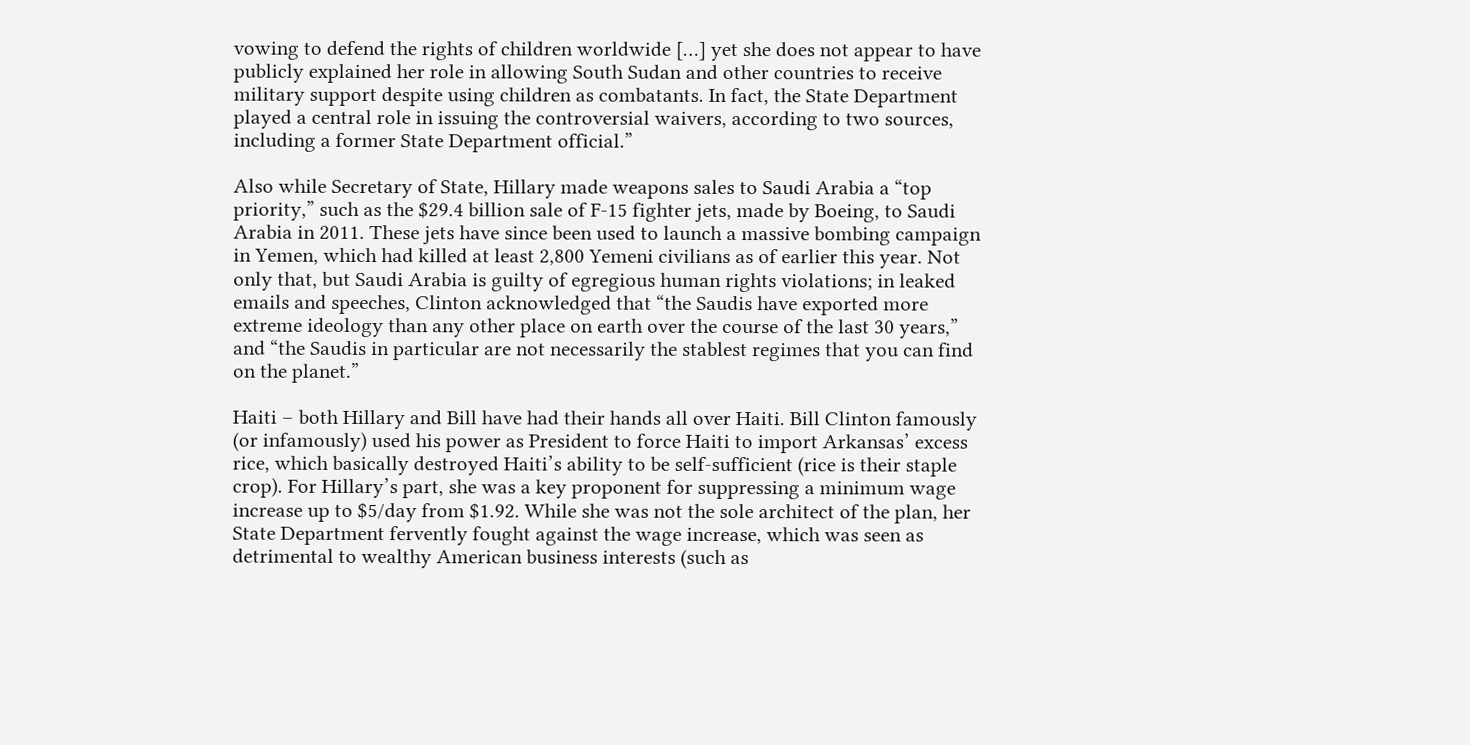vowing to defend the rights of children worldwide […] yet she does not appear to have publicly explained her role in allowing South Sudan and other countries to receive military support despite using children as combatants. In fact, the State Department played a central role in issuing the controversial waivers, according to two sources, including a former State Department official.”

Also while Secretary of State, Hillary made weapons sales to Saudi Arabia a “top priority,” such as the $29.4 billion sale of F-15 fighter jets, made by Boeing, to Saudi Arabia in 2011. These jets have since been used to launch a massive bombing campaign in Yemen, which had killed at least 2,800 Yemeni civilians as of earlier this year. Not only that, but Saudi Arabia is guilty of egregious human rights violations; in leaked emails and speeches, Clinton acknowledged that “the Saudis have exported more extreme ideology than any other place on earth over the course of the last 30 years,” and “the Saudis in particular are not necessarily the stablest regimes that you can find on the planet.”

Haiti – both Hillary and Bill have had their hands all over Haiti. Bill Clinton famously (or infamously) used his power as President to force Haiti to import Arkansas’ excess rice, which basically destroyed Haiti’s ability to be self-sufficient (rice is their staple crop). For Hillary’s part, she was a key proponent for suppressing a minimum wage increase up to $5/day from $1.92. While she was not the sole architect of the plan, her State Department fervently fought against the wage increase, which was seen as detrimental to wealthy American business interests (such as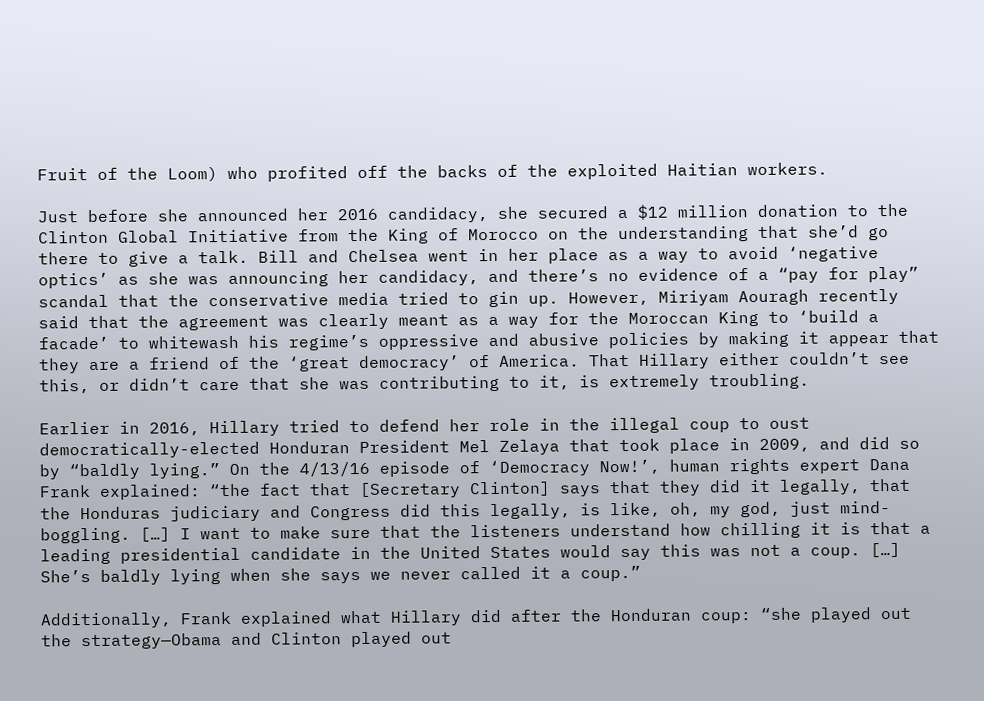Fruit of the Loom) who profited off the backs of the exploited Haitian workers.

Just before she announced her 2016 candidacy, she secured a $12 million donation to the Clinton Global Initiative from the King of Morocco on the understanding that she’d go there to give a talk. Bill and Chelsea went in her place as a way to avoid ‘negative optics’ as she was announcing her candidacy, and there’s no evidence of a “pay for play” scandal that the conservative media tried to gin up. However, Miriyam Aouragh recently said that the agreement was clearly meant as a way for the Moroccan King to ‘build a facade’ to whitewash his regime’s oppressive and abusive policies by making it appear that they are a friend of the ‘great democracy’ of America. That Hillary either couldn’t see this, or didn’t care that she was contributing to it, is extremely troubling.

Earlier in 2016, Hillary tried to defend her role in the illegal coup to oust democratically-elected Honduran President Mel Zelaya that took place in 2009, and did so by “baldly lying.” On the 4/13/16 episode of ‘Democracy Now!’, human rights expert Dana Frank explained: “the fact that [Secretary Clinton] says that they did it legally, that the Honduras judiciary and Congress did this legally, is like, oh, my god, just mind-boggling. […] I want to make sure that the listeners understand how chilling it is that a leading presidential candidate in the United States would say this was not a coup. […] She’s baldly lying when she says we never called it a coup.”

Additionally, Frank explained what Hillary did after the Honduran coup: “she played out the strategy—Obama and Clinton played out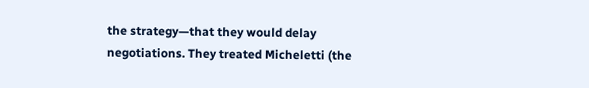the strategy—that they would delay negotiations. They treated Micheletti (the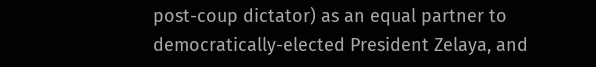post-coup dictator) as an equal partner to democratically-elected President Zelaya, and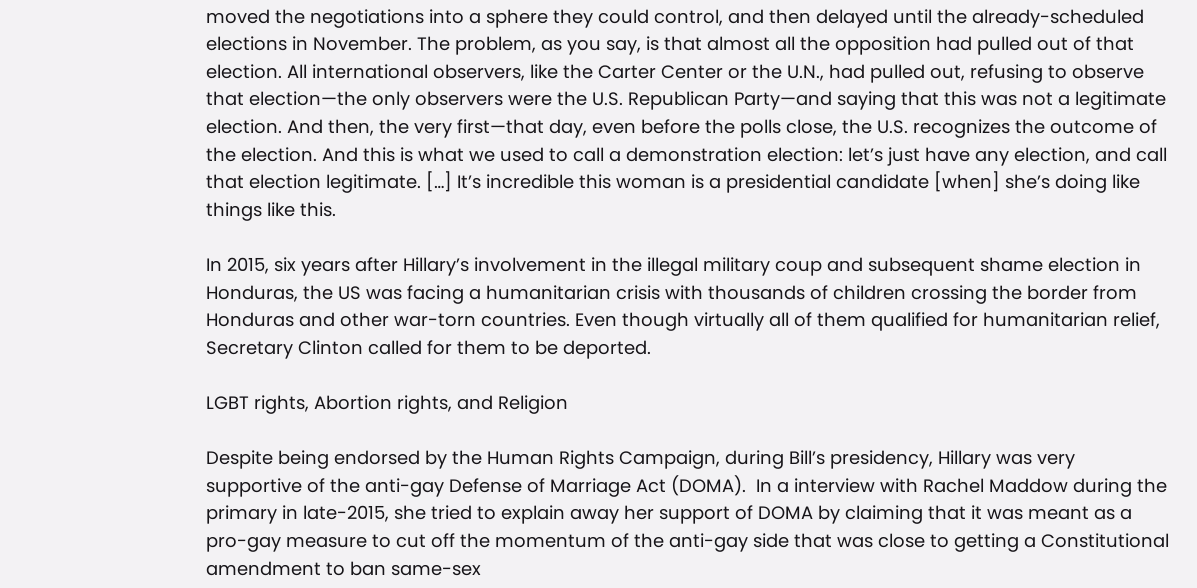moved the negotiations into a sphere they could control, and then delayed until the already-scheduled elections in November. The problem, as you say, is that almost all the opposition had pulled out of that election. All international observers, like the Carter Center or the U.N., had pulled out, refusing to observe that election—the only observers were the U.S. Republican Party—and saying that this was not a legitimate election. And then, the very first—that day, even before the polls close, the U.S. recognizes the outcome of the election. And this is what we used to call a demonstration election: let’s just have any election, and call that election legitimate. […] It’s incredible this woman is a presidential candidate [when] she’s doing like things like this.

In 2015, six years after Hillary’s involvement in the illegal military coup and subsequent shame election in Honduras, the US was facing a humanitarian crisis with thousands of children crossing the border from Honduras and other war-torn countries. Even though virtually all of them qualified for humanitarian relief, Secretary Clinton called for them to be deported.

LGBT rights, Abortion rights, and Religion

Despite being endorsed by the Human Rights Campaign, during Bill’s presidency, Hillary was very supportive of the anti-gay Defense of Marriage Act (DOMA).  In a interview with Rachel Maddow during the primary in late-2015, she tried to explain away her support of DOMA by claiming that it was meant as a pro-gay measure to cut off the momentum of the anti-gay side that was close to getting a Constitutional amendment to ban same-sex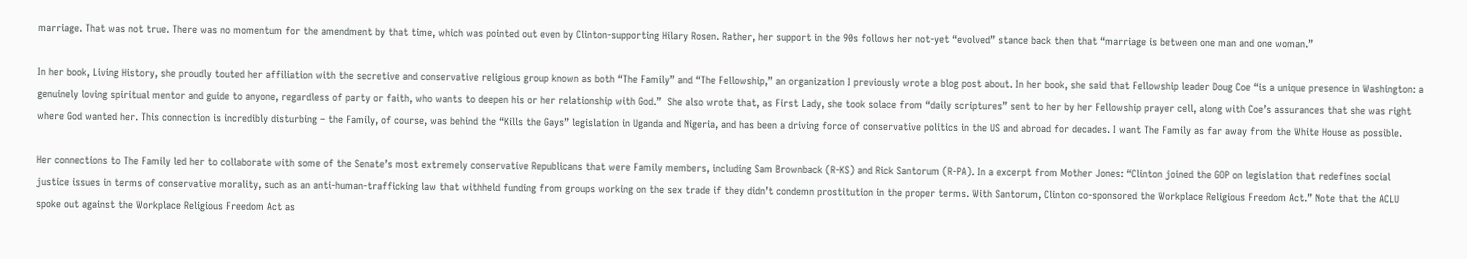marriage. That was not true. There was no momentum for the amendment by that time, which was pointed out even by Clinton-supporting Hilary Rosen. Rather, her support in the 90s follows her not-yet “evolved” stance back then that “marriage is between one man and one woman.”

In her book, Living History, she proudly touted her affiliation with the secretive and conservative religious group known as both “The Family” and “The Fellowship,” an organization I previously wrote a blog post about. In her book, she said that Fellowship leader Doug Coe “is a unique presence in Washington: a genuinely loving spiritual mentor and guide to anyone, regardless of party or faith, who wants to deepen his or her relationship with God.”  She also wrote that, as First Lady, she took solace from “daily scriptures” sent to her by her Fellowship prayer cell, along with Coe’s assurances that she was right where God wanted her. This connection is incredibly disturbing – the Family, of course, was behind the “Kills the Gays” legislation in Uganda and Nigeria, and has been a driving force of conservative politics in the US and abroad for decades. I want The Family as far away from the White House as possible.

Her connections to The Family led her to collaborate with some of the Senate’s most extremely conservative Republicans that were Family members, including Sam Brownback (R-KS) and Rick Santorum (R-PA). In a excerpt from Mother Jones: “Clinton joined the GOP on legislation that redefines social justice issues in terms of conservative morality, such as an anti-human-trafficking law that withheld funding from groups working on the sex trade if they didn’t condemn prostitution in the proper terms. With Santorum, Clinton co-sponsored the Workplace Religious Freedom Act.” Note that the ACLU spoke out against the Workplace Religious Freedom Act as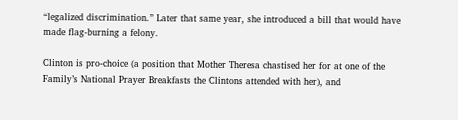“legalized discrimination.” Later that same year, she introduced a bill that would have made flag-burning a felony.

Clinton is pro-choice (a position that Mother Theresa chastised her for at one of the Family’s National Prayer Breakfasts the Clintons attended with her), and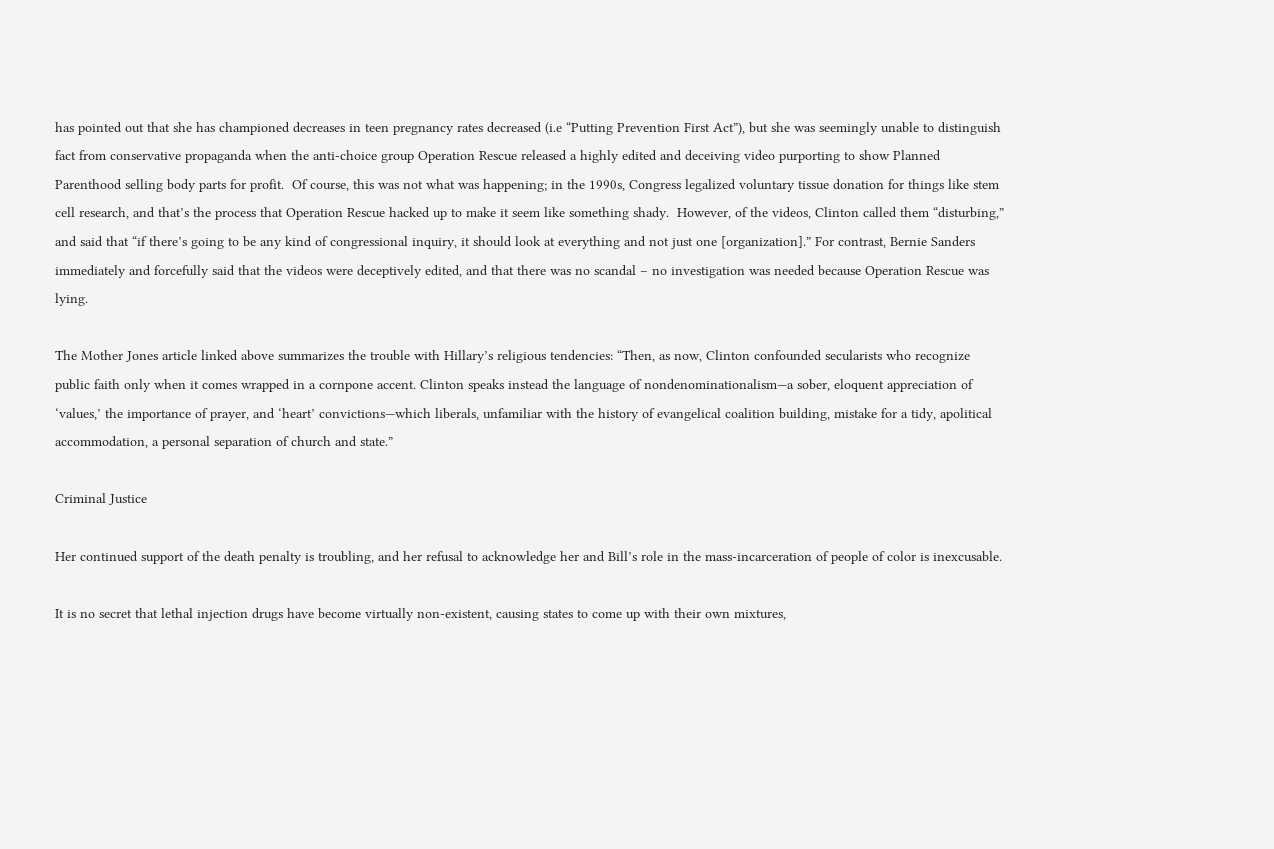has pointed out that she has championed decreases in teen pregnancy rates decreased (i.e “Putting Prevention First Act”), but she was seemingly unable to distinguish fact from conservative propaganda when the anti-choice group Operation Rescue released a highly edited and deceiving video purporting to show Planned Parenthood selling body parts for profit.  Of course, this was not what was happening; in the 1990s, Congress legalized voluntary tissue donation for things like stem cell research, and that’s the process that Operation Rescue hacked up to make it seem like something shady.  However, of the videos, Clinton called them “disturbing,” and said that “if there’s going to be any kind of congressional inquiry, it should look at everything and not just one [organization].” For contrast, Bernie Sanders immediately and forcefully said that the videos were deceptively edited, and that there was no scandal – no investigation was needed because Operation Rescue was lying.

The Mother Jones article linked above summarizes the trouble with Hillary’s religious tendencies: “Then, as now, Clinton confounded secularists who recognize public faith only when it comes wrapped in a cornpone accent. Clinton speaks instead the language of nondenominationalism—a sober, eloquent appreciation of ‘values,’ the importance of prayer, and ‘heart’ convictions—which liberals, unfamiliar with the history of evangelical coalition building, mistake for a tidy, apolitical accommodation, a personal separation of church and state.”

Criminal Justice

Her continued support of the death penalty is troubling, and her refusal to acknowledge her and Bill’s role in the mass-incarceration of people of color is inexcusable.

It is no secret that lethal injection drugs have become virtually non-existent, causing states to come up with their own mixtures,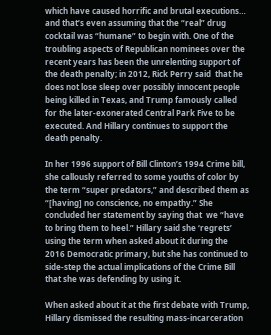which have caused horrific and brutal executions… and that’s even assuming that the “real” drug cocktail was “humane” to begin with. One of the troubling aspects of Republican nominees over the recent years has been the unrelenting support of the death penalty; in 2012, Rick Perry said  that he does not lose sleep over possibly innocent people being killed in Texas, and Trump famously called for the later-exonerated Central Park Five to be executed. And Hillary continues to support the death penalty.

In her 1996 support of Bill Clinton’s 1994 Crime bill, she callously referred to some youths of color by the term “super predators,” and described them as “[having] no conscience, no empathy.” She concluded her statement by saying that  we “have to bring them to heel.” Hillary said she ‘regrets’ using the term when asked about it during the 2016 Democratic primary, but she has continued to side-step the actual implications of the Crime Bill that she was defending by using it.

When asked about it at the first debate with Trump, Hillary dismissed the resulting mass-incarceration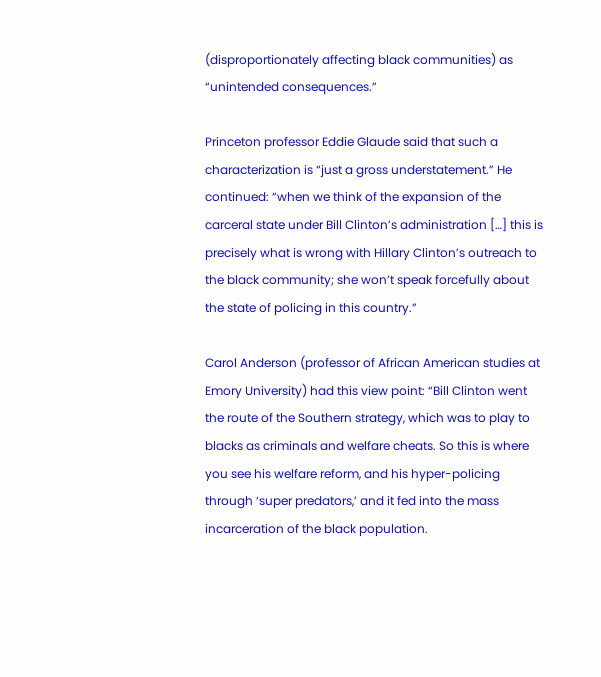(disproportionately affecting black communities) as “unintended consequences.”

Princeton professor Eddie Glaude said that such a characterization is “just a gross understatement.” He continued: “when we think of the expansion of the carceral state under Bill Clinton’s administration […] this is precisely what is wrong with Hillary Clinton’s outreach to the black community; she won’t speak forcefully about the state of policing in this country.”

Carol Anderson (professor of African American studies at Emory University) had this view point: “Bill Clinton went the route of the Southern strategy, which was to play to blacks as criminals and welfare cheats. So this is where you see his welfare reform, and his hyper-policing through ‘super predators,’ and it fed into the mass incarceration of the black population.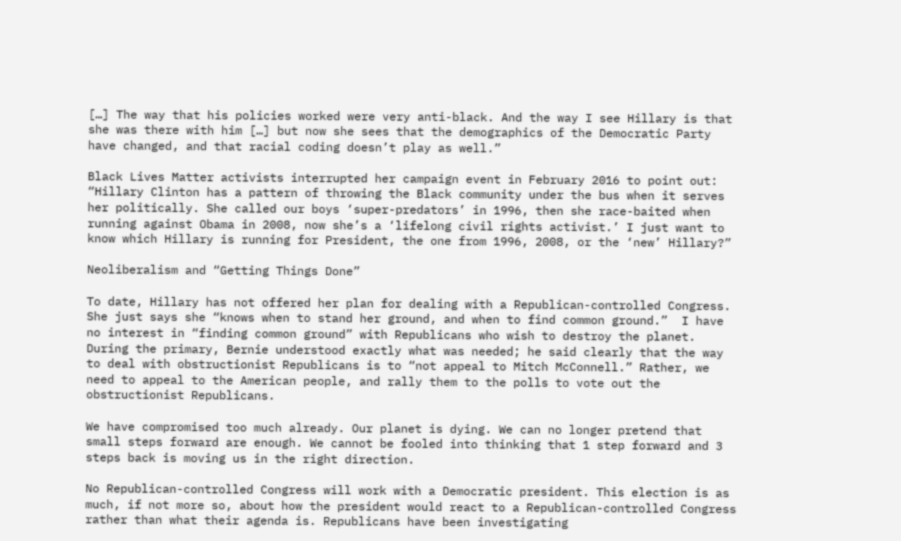[…] The way that his policies worked were very anti-black. And the way I see Hillary is that she was there with him […] but now she sees that the demographics of the Democratic Party have changed, and that racial coding doesn’t play as well.”

Black Lives Matter activists interrupted her campaign event in February 2016 to point out: “Hillary Clinton has a pattern of throwing the Black community under the bus when it serves her politically. She called our boys ‘super-predators’ in 1996, then she race-baited when running against Obama in 2008, now she’s a ‘lifelong civil rights activist.’ I just want to know which Hillary is running for President, the one from 1996, 2008, or the ‘new’ Hillary?”

Neoliberalism and “Getting Things Done”

To date, Hillary has not offered her plan for dealing with a Republican-controlled Congress. She just says she “knows when to stand her ground, and when to find common ground.”  I have no interest in “finding common ground” with Republicans who wish to destroy the planet.  During the primary, Bernie understood exactly what was needed; he said clearly that the way to deal with obstructionist Republicans is to “not appeal to Mitch McConnell.” Rather, we need to appeal to the American people, and rally them to the polls to vote out the obstructionist Republicans.

We have compromised too much already. Our planet is dying. We can no longer pretend that small steps forward are enough. We cannot be fooled into thinking that 1 step forward and 3 steps back is moving us in the right direction.

No Republican-controlled Congress will work with a Democratic president. This election is as much, if not more so, about how the president would react to a Republican-controlled Congress rather than what their agenda is. Republicans have been investigating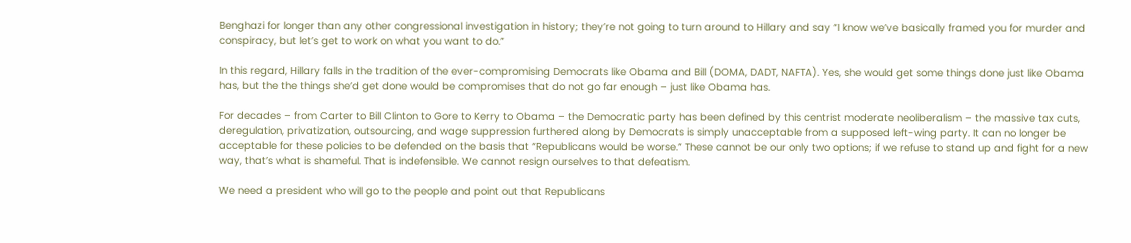Benghazi for longer than any other congressional investigation in history; they’re not going to turn around to Hillary and say “I know we’ve basically framed you for murder and conspiracy, but let’s get to work on what you want to do.”

In this regard, Hillary falls in the tradition of the ever-compromising Democrats like Obama and Bill (DOMA, DADT, NAFTA). Yes, she would get some things done just like Obama has, but the the things she’d get done would be compromises that do not go far enough – just like Obama has.

For decades – from Carter to Bill Clinton to Gore to Kerry to Obama – the Democratic party has been defined by this centrist moderate neoliberalism – the massive tax cuts, deregulation, privatization, outsourcing, and wage suppression furthered along by Democrats is simply unacceptable from a supposed left-wing party. It can no longer be acceptable for these policies to be defended on the basis that “Republicans would be worse.” These cannot be our only two options; if we refuse to stand up and fight for a new way, that’s what is shameful. That is indefensible. We cannot resign ourselves to that defeatism.

We need a president who will go to the people and point out that Republicans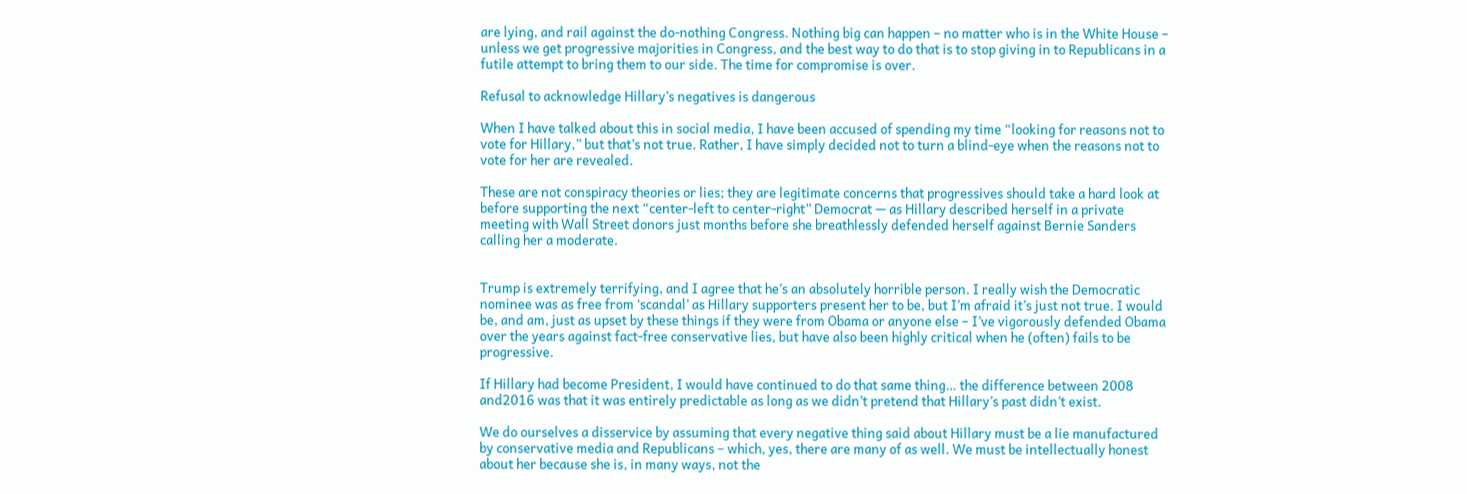are lying, and rail against the do-nothing Congress. Nothing big can happen – no matter who is in the White House – unless we get progressive majorities in Congress, and the best way to do that is to stop giving in to Republicans in a futile attempt to bring them to our side. The time for compromise is over.

Refusal to acknowledge Hillary’s negatives is dangerous

When I have talked about this in social media, I have been accused of spending my time “looking for reasons not to vote for Hillary,” but that’s not true. Rather, I have simply decided not to turn a blind-eye when the reasons not to vote for her are revealed.

These are not conspiracy theories or lies; they are legitimate concerns that progressives should take a hard look at before supporting the next “center-left to center-right” Democrat — as Hillary described herself in a private meeting with Wall Street donors just months before she breathlessly defended herself against Bernie Sanders calling her a moderate.


Trump is extremely terrifying, and I agree that he’s an absolutely horrible person. I really wish the Democratic nominee was as free from ‘scandal’ as Hillary supporters present her to be, but I’m afraid it’s just not true. I would be, and am, just as upset by these things if they were from Obama or anyone else – I’ve vigorously defended Obama over the years against fact-free conservative lies, but have also been highly critical when he (often) fails to be progressive.

If Hillary had become President, I would have continued to do that same thing… the difference between 2008 and2016 was that it was entirely predictable as long as we didn’t pretend that Hillary’s past didn’t exist.

We do ourselves a disservice by assuming that every negative thing said about Hillary must be a lie manufactured by conservative media and Republicans – which, yes, there are many of as well. We must be intellectually honest about her because she is, in many ways, not the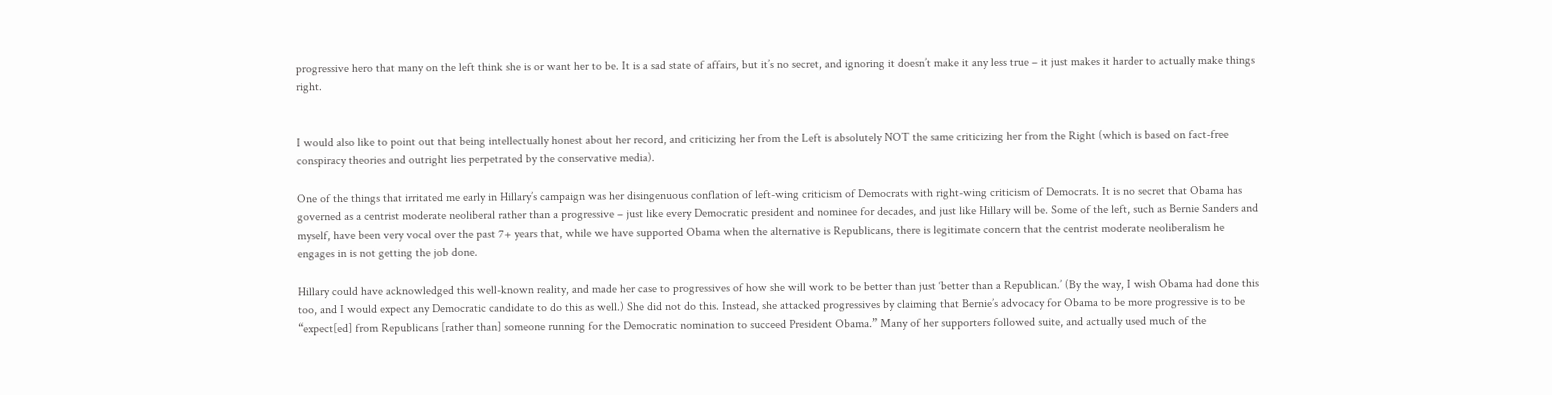progressive hero that many on the left think she is or want her to be. It is a sad state of affairs, but it’s no secret, and ignoring it doesn’t make it any less true – it just makes it harder to actually make things right.


I would also like to point out that being intellectually honest about her record, and criticizing her from the Left is absolutely NOT the same criticizing her from the Right (which is based on fact-free conspiracy theories and outright lies perpetrated by the conservative media).

One of the things that irritated me early in Hillary’s campaign was her disingenuous conflation of left-wing criticism of Democrats with right-wing criticism of Democrats. It is no secret that Obama has governed as a centrist moderate neoliberal rather than a progressive – just like every Democratic president and nominee for decades, and just like Hillary will be. Some of the left, such as Bernie Sanders and myself, have been very vocal over the past 7+ years that, while we have supported Obama when the alternative is Republicans, there is legitimate concern that the centrist moderate neoliberalism he engages in is not getting the job done.

Hillary could have acknowledged this well-known reality, and made her case to progressives of how she will work to be better than just ‘better than a Republican.’ (By the way, I wish Obama had done this too, and I would expect any Democratic candidate to do this as well.) She did not do this. Instead, she attacked progressives by claiming that Bernie’s advocacy for Obama to be more progressive is to be “expect[ed] from Republicans [rather than] someone running for the Democratic nomination to succeed President Obama.” Many of her supporters followed suite, and actually used much of the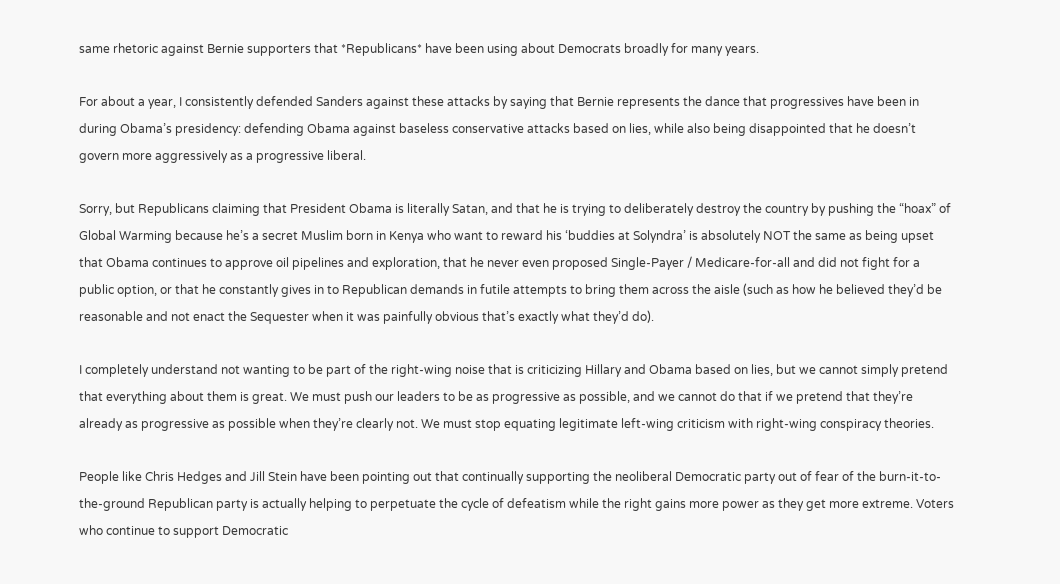same rhetoric against Bernie supporters that *Republicans* have been using about Democrats broadly for many years.

For about a year, I consistently defended Sanders against these attacks by saying that Bernie represents the dance that progressives have been in during Obama’s presidency: defending Obama against baseless conservative attacks based on lies, while also being disappointed that he doesn’t govern more aggressively as a progressive liberal.

Sorry, but Republicans claiming that President Obama is literally Satan, and that he is trying to deliberately destroy the country by pushing the “hoax” of Global Warming because he’s a secret Muslim born in Kenya who want to reward his ‘buddies at Solyndra’ is absolutely NOT the same as being upset that Obama continues to approve oil pipelines and exploration, that he never even proposed Single-Payer / Medicare-for-all and did not fight for a public option, or that he constantly gives in to Republican demands in futile attempts to bring them across the aisle (such as how he believed they’d be reasonable and not enact the Sequester when it was painfully obvious that’s exactly what they’d do).

I completely understand not wanting to be part of the right-wing noise that is criticizing Hillary and Obama based on lies, but we cannot simply pretend that everything about them is great. We must push our leaders to be as progressive as possible, and we cannot do that if we pretend that they’re already as progressive as possible when they’re clearly not. We must stop equating legitimate left-wing criticism with right-wing conspiracy theories.

People like Chris Hedges and Jill Stein have been pointing out that continually supporting the neoliberal Democratic party out of fear of the burn-it-to-the-ground Republican party is actually helping to perpetuate the cycle of defeatism while the right gains more power as they get more extreme. Voters who continue to support Democratic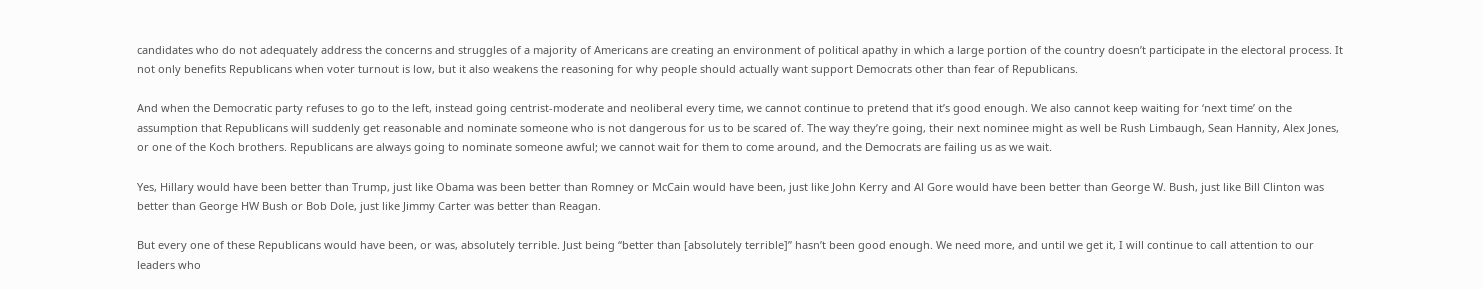candidates who do not adequately address the concerns and struggles of a majority of Americans are creating an environment of political apathy in which a large portion of the country doesn’t participate in the electoral process. It not only benefits Republicans when voter turnout is low, but it also weakens the reasoning for why people should actually want support Democrats other than fear of Republicans.

And when the Democratic party refuses to go to the left, instead going centrist-moderate and neoliberal every time, we cannot continue to pretend that it’s good enough. We also cannot keep waiting for ‘next time’ on the assumption that Republicans will suddenly get reasonable and nominate someone who is not dangerous for us to be scared of. The way they’re going, their next nominee might as well be Rush Limbaugh, Sean Hannity, Alex Jones, or one of the Koch brothers. Republicans are always going to nominate someone awful; we cannot wait for them to come around, and the Democrats are failing us as we wait.

Yes, Hillary would have been better than Trump, just like Obama was been better than Romney or McCain would have been, just like John Kerry and Al Gore would have been better than George W. Bush, just like Bill Clinton was better than George HW Bush or Bob Dole, just like Jimmy Carter was better than Reagan.

But every one of these Republicans would have been, or was, absolutely terrible. Just being “better than [absolutely terrible]” hasn’t been good enough. We need more, and until we get it, I will continue to call attention to our leaders who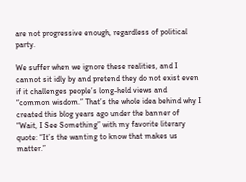are not progressive enough, regardless of political party.

We suffer when we ignore these realities, and I cannot sit idly by and pretend they do not exist even if it challenges people’s long-held views and “common wisdom.” That’s the whole idea behind why I created this blog years ago under the banner of “Wait, I See Something” with my favorite literary quote: “It’s the wanting to know that makes us matter.”